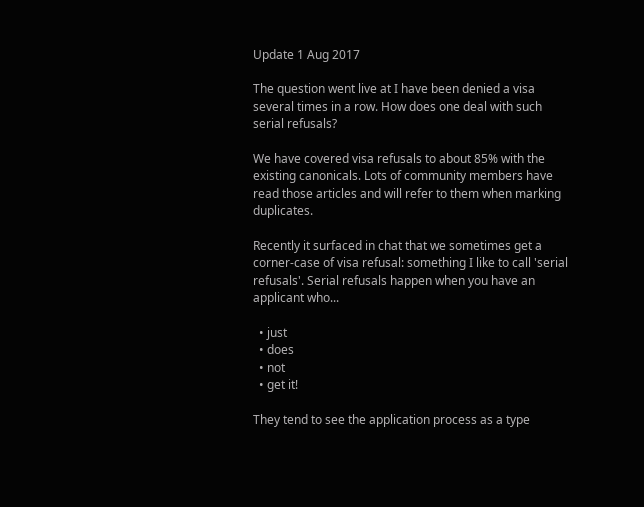Update 1 Aug 2017

The question went live at I have been denied a visa several times in a row. How does one deal with such serial refusals?

We have covered visa refusals to about 85% with the existing canonicals. Lots of community members have read those articles and will refer to them when marking duplicates.

Recently it surfaced in chat that we sometimes get a corner-case of visa refusal: something I like to call 'serial refusals'. Serial refusals happen when you have an applicant who...

  • just
  • does
  • not
  • get it!

They tend to see the application process as a type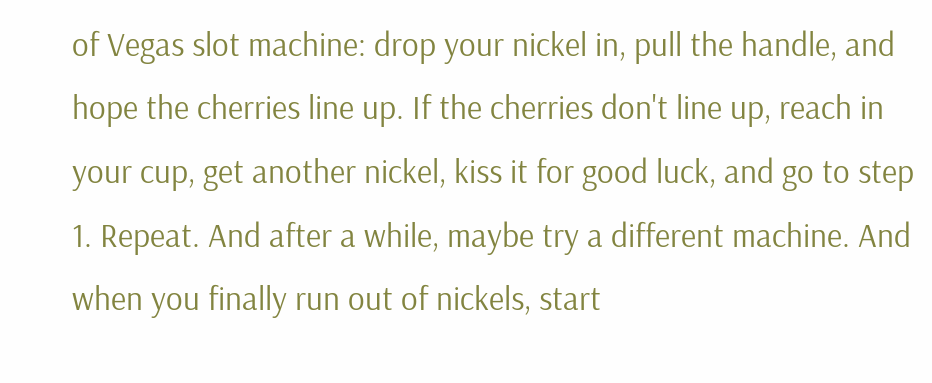of Vegas slot machine: drop your nickel in, pull the handle, and hope the cherries line up. If the cherries don't line up, reach in your cup, get another nickel, kiss it for good luck, and go to step 1. Repeat. And after a while, maybe try a different machine. And when you finally run out of nickels, start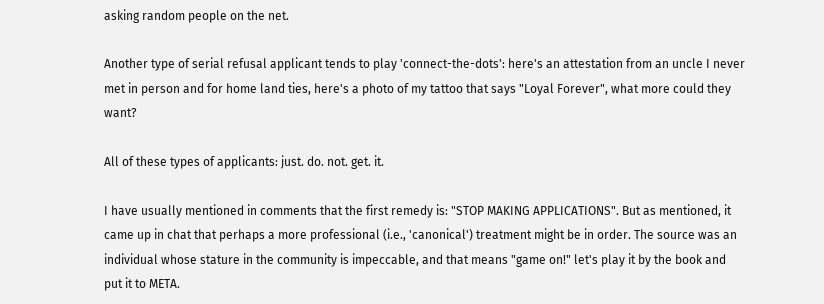asking random people on the net.

Another type of serial refusal applicant tends to play 'connect-the-dots': here's an attestation from an uncle I never met in person and for home land ties, here's a photo of my tattoo that says "Loyal Forever", what more could they want?

All of these types of applicants: just. do. not. get. it.

I have usually mentioned in comments that the first remedy is: "STOP MAKING APPLICATIONS". But as mentioned, it came up in chat that perhaps a more professional (i.e., 'canonical') treatment might be in order. The source was an individual whose stature in the community is impeccable, and that means "game on!" let's play it by the book and put it to META.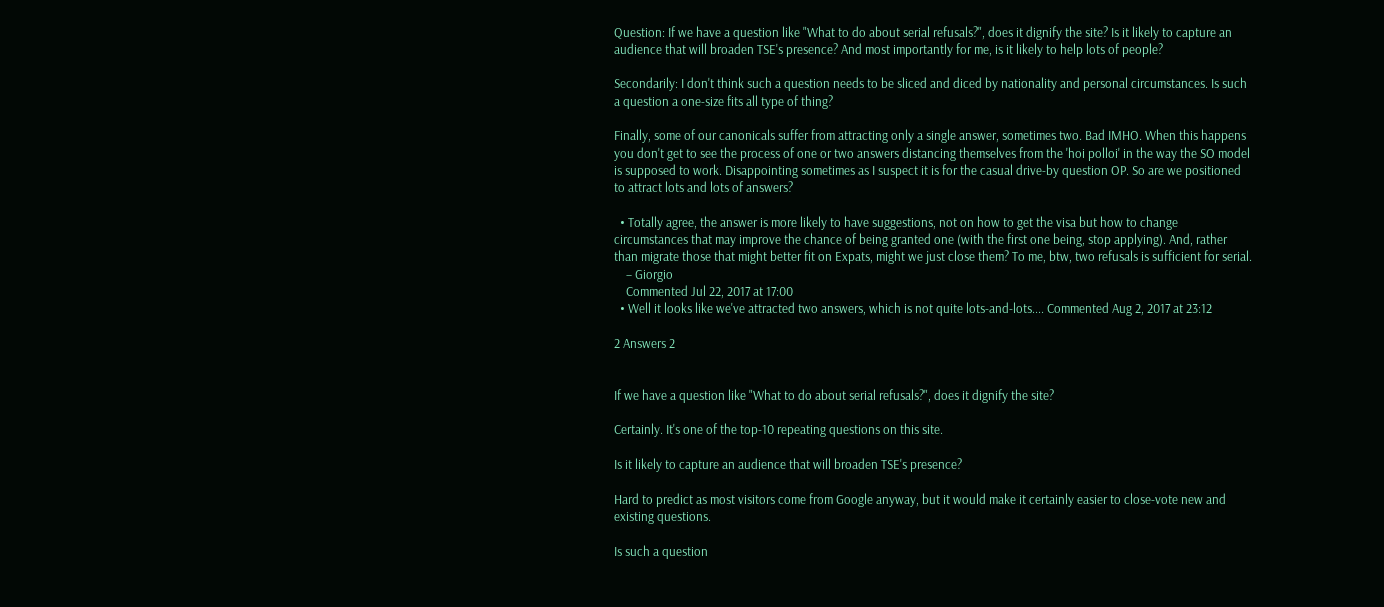Question: If we have a question like "What to do about serial refusals?", does it dignify the site? Is it likely to capture an audience that will broaden TSE's presence? And most importantly for me, is it likely to help lots of people?

Secondarily: I don't think such a question needs to be sliced and diced by nationality and personal circumstances. Is such a question a one-size fits all type of thing?

Finally, some of our canonicals suffer from attracting only a single answer, sometimes two. Bad IMHO. When this happens you don't get to see the process of one or two answers distancing themselves from the 'hoi polloi' in the way the SO model is supposed to work. Disappointing sometimes as I suspect it is for the casual drive-by question OP. So are we positioned to attract lots and lots of answers?

  • Totally agree, the answer is more likely to have suggestions, not on how to get the visa but how to change circumstances that may improve the chance of being granted one (with the first one being, stop applying). And, rather than migrate those that might better fit on Expats, might we just close them? To me, btw, two refusals is sufficient for serial.
    – Giorgio
    Commented Jul 22, 2017 at 17:00
  • Well it looks like we've attracted two answers, which is not quite lots-and-lots.... Commented Aug 2, 2017 at 23:12

2 Answers 2


If we have a question like "What to do about serial refusals?", does it dignify the site?

Certainly. It's one of the top-10 repeating questions on this site.

Is it likely to capture an audience that will broaden TSE's presence?

Hard to predict as most visitors come from Google anyway, but it would make it certainly easier to close-vote new and existing questions.

Is such a question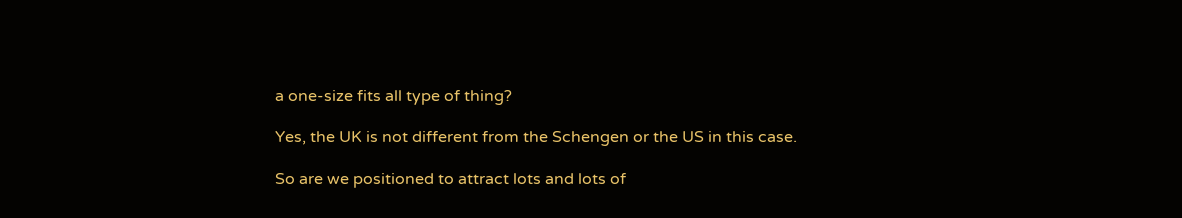a one-size fits all type of thing?

Yes, the UK is not different from the Schengen or the US in this case.

So are we positioned to attract lots and lots of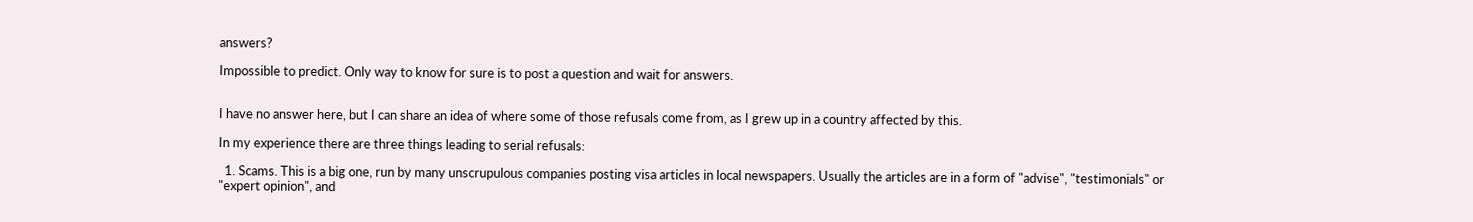answers?

Impossible to predict. Only way to know for sure is to post a question and wait for answers.


I have no answer here, but I can share an idea of where some of those refusals come from, as I grew up in a country affected by this.

In my experience there are three things leading to serial refusals:

  1. Scams. This is a big one, run by many unscrupulous companies posting visa articles in local newspapers. Usually the articles are in a form of "advise", "testimonials" or "expert opinion", and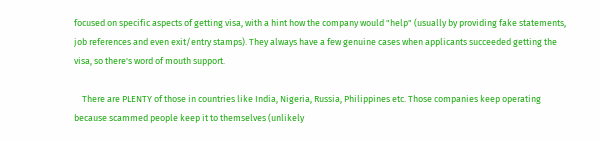focused on specific aspects of getting visa, with a hint how the company would "help" (usually by providing fake statements, job references and even exit/entry stamps). They always have a few genuine cases when applicants succeeded getting the visa, so there's word of mouth support.

    There are PLENTY of those in countries like India, Nigeria, Russia, Philippines etc. Those companies keep operating because scammed people keep it to themselves (unlikely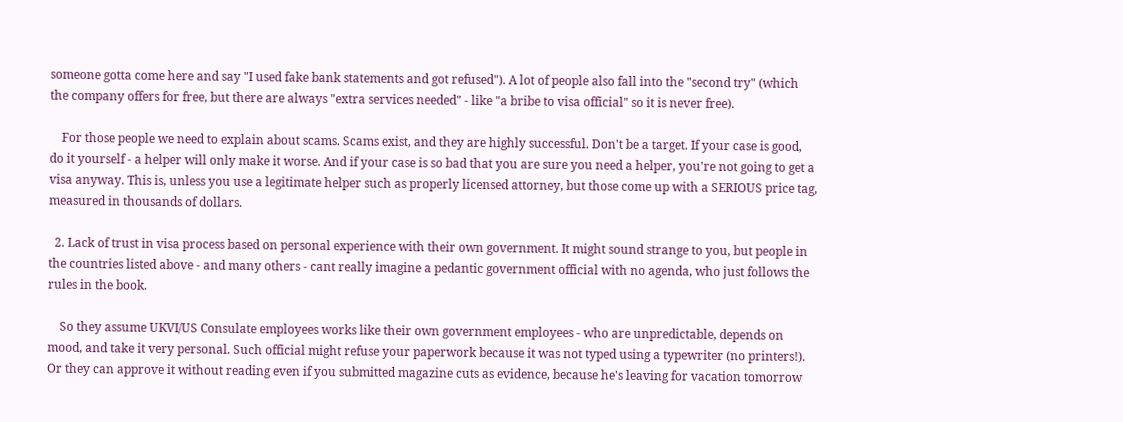someone gotta come here and say "I used fake bank statements and got refused"). A lot of people also fall into the "second try" (which the company offers for free, but there are always "extra services needed" - like "a bribe to visa official" so it is never free).

    For those people we need to explain about scams. Scams exist, and they are highly successful. Don't be a target. If your case is good, do it yourself - a helper will only make it worse. And if your case is so bad that you are sure you need a helper, you're not going to get a visa anyway. This is, unless you use a legitimate helper such as properly licensed attorney, but those come up with a SERIOUS price tag, measured in thousands of dollars.

  2. Lack of trust in visa process based on personal experience with their own government. It might sound strange to you, but people in the countries listed above - and many others - cant really imagine a pedantic government official with no agenda, who just follows the rules in the book.

    So they assume UKVI/US Consulate employees works like their own government employees - who are unpredictable, depends on mood, and take it very personal. Such official might refuse your paperwork because it was not typed using a typewriter (no printers!). Or they can approve it without reading even if you submitted magazine cuts as evidence, because he's leaving for vacation tomorrow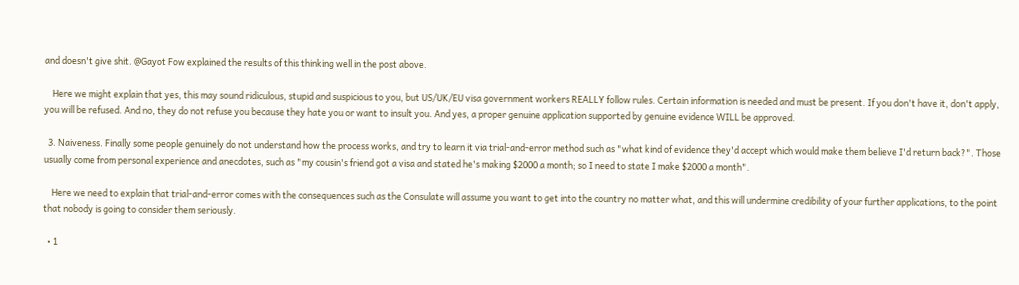and doesn't give shit. @Gayot Fow explained the results of this thinking well in the post above.

    Here we might explain that yes, this may sound ridiculous, stupid and suspicious to you, but US/UK/EU visa government workers REALLY follow rules. Certain information is needed and must be present. If you don't have it, don't apply, you will be refused. And no, they do not refuse you because they hate you or want to insult you. And yes, a proper genuine application supported by genuine evidence WILL be approved.

  3. Naiveness. Finally some people genuinely do not understand how the process works, and try to learn it via trial-and-error method such as "what kind of evidence they'd accept which would make them believe I'd return back?". Those usually come from personal experience and anecdotes, such as "my cousin's friend got a visa and stated he's making $2000 a month; so I need to state I make $2000 a month".

    Here we need to explain that trial-and-error comes with the consequences such as the Consulate will assume you want to get into the country no matter what, and this will undermine credibility of your further applications, to the point that nobody is going to consider them seriously.

  • 1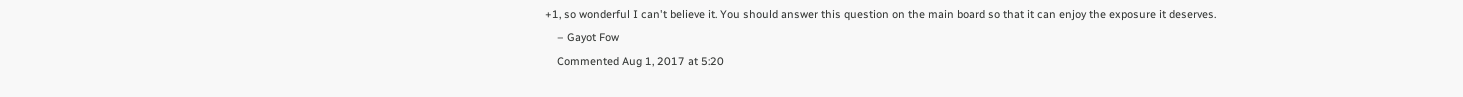+1, so wonderful I can't believe it. You should answer this question on the main board so that it can enjoy the exposure it deserves.
    – Gayot Fow
    Commented Aug 1, 2017 at 5:20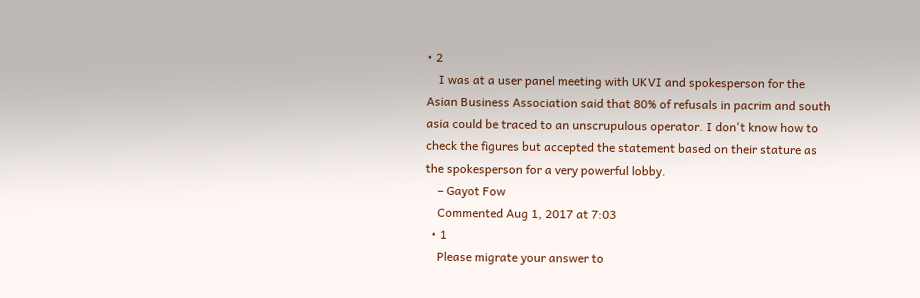• 2
    I was at a user panel meeting with UKVI and spokesperson for the Asian Business Association said that 80% of refusals in pacrim and south asia could be traced to an unscrupulous operator. I don't know how to check the figures but accepted the statement based on their stature as the spokesperson for a very powerful lobby.
    – Gayot Fow
    Commented Aug 1, 2017 at 7:03
  • 1
    Please migrate your answer to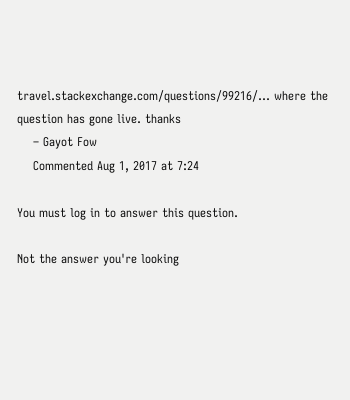travel.stackexchange.com/questions/99216/… where the question has gone live. thanks
    – Gayot Fow
    Commented Aug 1, 2017 at 7:24

You must log in to answer this question.

Not the answer you're looking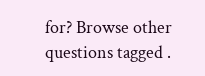for? Browse other questions tagged .